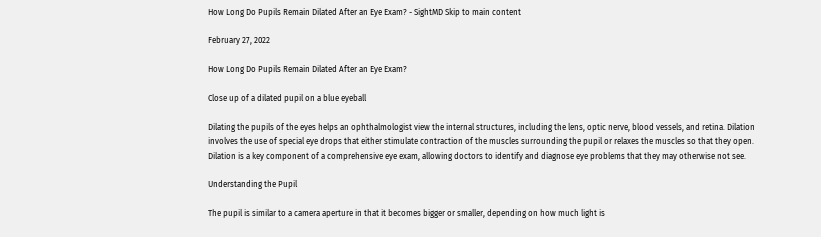How Long Do Pupils Remain Dilated After an Eye Exam? - SightMD Skip to main content

February 27, 2022

How Long Do Pupils Remain Dilated After an Eye Exam?

Close up of a dilated pupil on a blue eyeball

Dilating the pupils of the eyes helps an ophthalmologist view the internal structures, including the lens, optic nerve, blood vessels, and retina. Dilation involves the use of special eye drops that either stimulate contraction of the muscles surrounding the pupil or relaxes the muscles so that they open. Dilation is a key component of a comprehensive eye exam, allowing doctors to identify and diagnose eye problems that they may otherwise not see.

Understanding the Pupil

The pupil is similar to a camera aperture in that it becomes bigger or smaller, depending on how much light is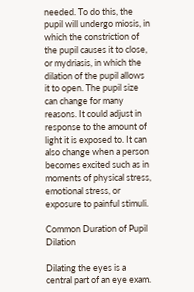needed. To do this, the pupil will undergo miosis, in which the constriction of the pupil causes it to close, or mydriasis, in which the dilation of the pupil allows it to open. The pupil size can change for many reasons. It could adjust in response to the amount of light it is exposed to. It can also change when a person becomes excited such as in moments of physical stress, emotional stress, or exposure to painful stimuli.

Common Duration of Pupil Dilation

Dilating the eyes is a central part of an eye exam.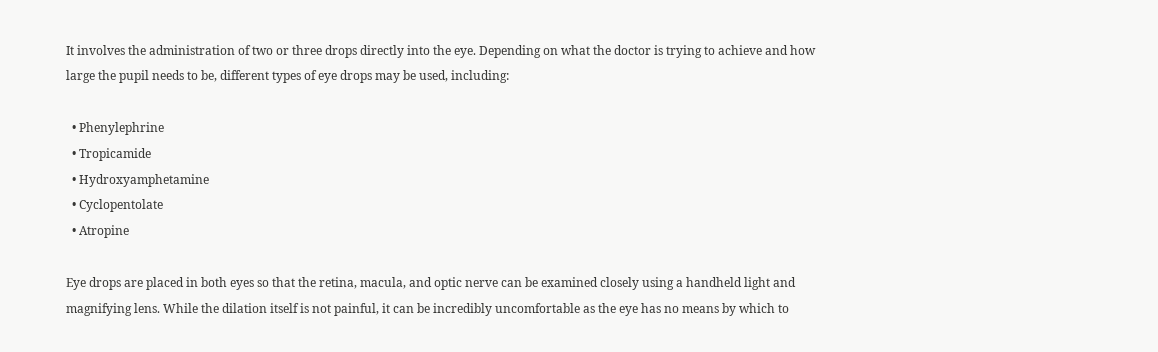It involves the administration of two or three drops directly into the eye. Depending on what the doctor is trying to achieve and how large the pupil needs to be, different types of eye drops may be used, including:

  • Phenylephrine
  • Tropicamide
  • Hydroxyamphetamine
  • Cyclopentolate
  • Atropine

Eye drops are placed in both eyes so that the retina, macula, and optic nerve can be examined closely using a handheld light and magnifying lens. While the dilation itself is not painful, it can be incredibly uncomfortable as the eye has no means by which to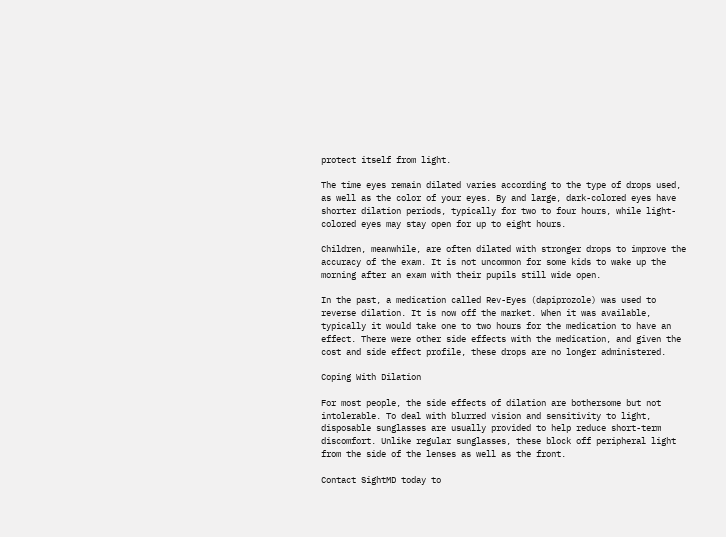protect itself from light.

The time eyes remain dilated varies according to the type of drops used, as well as the color of your eyes. By and large, dark-colored eyes have shorter dilation periods, typically for two to four hours, while light-colored eyes may stay open for up to eight hours.

Children, meanwhile, are often dilated with stronger drops to improve the accuracy of the exam. It is not uncommon for some kids to wake up the morning after an exam with their pupils still wide open.

In the past, a medication called Rev-Eyes (dapiprozole) was used to reverse dilation. It is now off the market. When it was available, typically it would take one to two hours for the medication to have an effect. There were other side effects with the medication, and given the cost and side effect profile, these drops are no longer administered.

Coping With Dilation

For most people, the side effects of dilation are bothersome but not intolerable. To deal with blurred vision and sensitivity to light, disposable sunglasses are usually provided to help reduce short-term discomfort. Unlike regular sunglasses, these block off peripheral light from the side of the lenses as well as the front.

Contact SightMD today to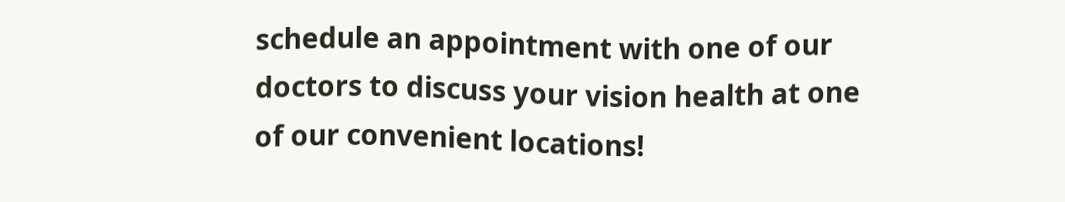schedule an appointment with one of our doctors to discuss your vision health at one of our convenient locations!